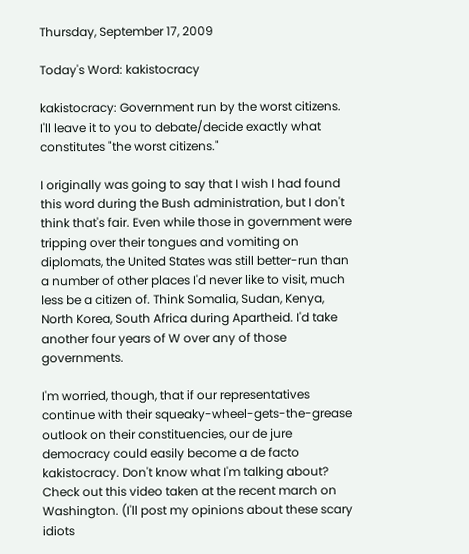Thursday, September 17, 2009

Today's Word: kakistocracy

kakistocracy: Government run by the worst citizens. I'll leave it to you to debate/decide exactly what constitutes "the worst citizens."

I originally was going to say that I wish I had found this word during the Bush administration, but I don't think that's fair. Even while those in government were tripping over their tongues and vomiting on diplomats, the United States was still better-run than a number of other places I'd never like to visit, much less be a citizen of. Think Somalia, Sudan, Kenya, North Korea, South Africa during Apartheid. I'd take another four years of W over any of those governments.

I'm worried, though, that if our representatives continue with their squeaky-wheel-gets-the-grease outlook on their constituencies, our de jure democracy could easily become a de facto kakistocracy. Don't know what I'm talking about? Check out this video taken at the recent march on Washington. (I'll post my opinions about these scary idiots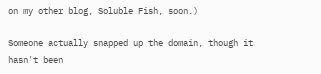on my other blog, Soluble Fish, soon.)

Someone actually snapped up the domain, though it hasn't been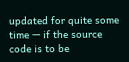updated for quite some time — if the source code is to be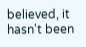believed, it hasn't been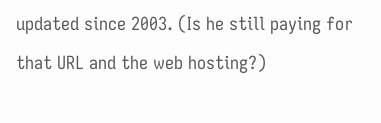updated since 2003. (Is he still paying for that URL and the web hosting?)